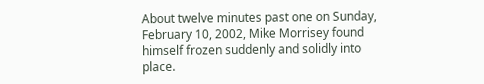About twelve minutes past one on Sunday, February 10, 2002, Mike Morrisey found himself frozen suddenly and solidly into place.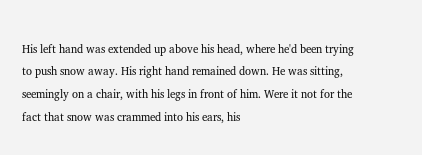His left hand was extended up above his head, where he'd been trying to push snow away. His right hand remained down. He was sitting, seemingly on a chair, with his legs in front of him. Were it not for the fact that snow was crammed into his ears, his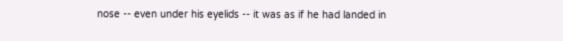nose -- even under his eyelids -- it was as if he had landed in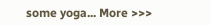some yoga... More >>>